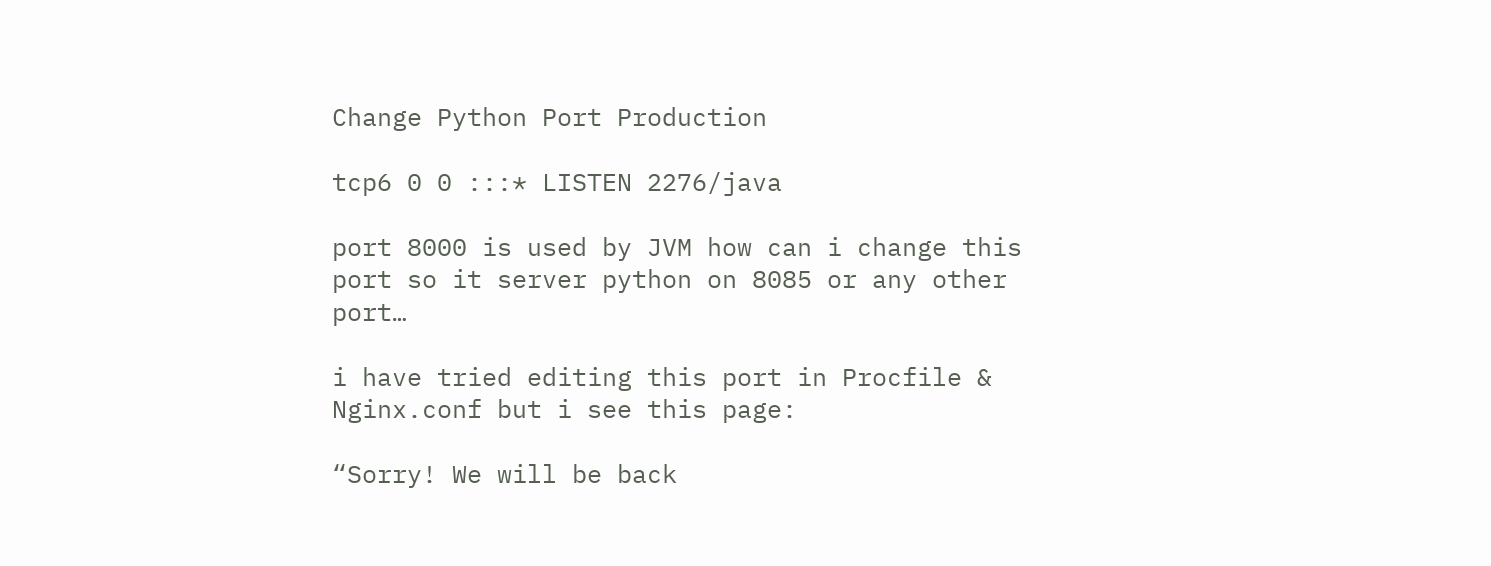Change Python Port Production

tcp6 0 0 :::* LISTEN 2276/java

port 8000 is used by JVM how can i change this port so it server python on 8085 or any other port…

i have tried editing this port in Procfile & Nginx.conf but i see this page:

“Sorry! We will be back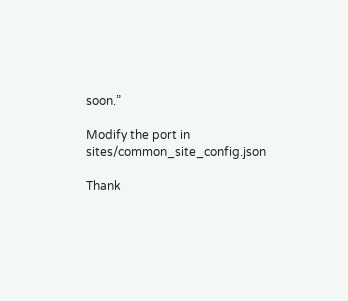soon.”

Modify the port in sites/common_site_config.json

Thank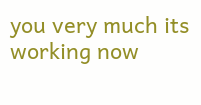you very much its working now